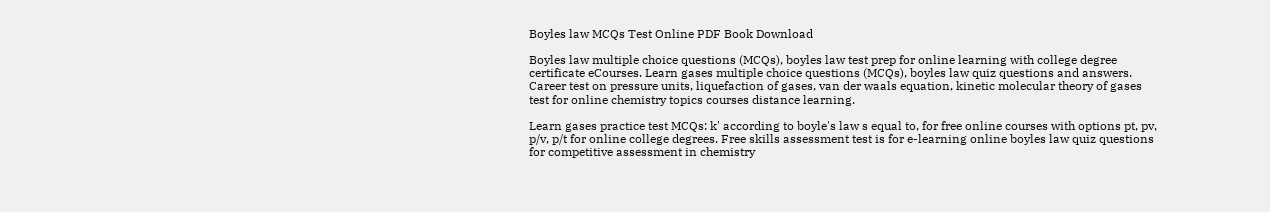Boyles law MCQs Test Online PDF Book Download

Boyles law multiple choice questions (MCQs), boyles law test prep for online learning with college degree certificate eCourses. Learn gases multiple choice questions (MCQs), boyles law quiz questions and answers. Career test on pressure units, liquefaction of gases, van der waals equation, kinetic molecular theory of gases test for online chemistry topics courses distance learning.

Learn gases practice test MCQs: k' according to boyle's law s equal to, for free online courses with options pt, pv, p/v, p/t for online college degrees. Free skills assessment test is for e-learning online boyles law quiz questions for competitive assessment in chemistry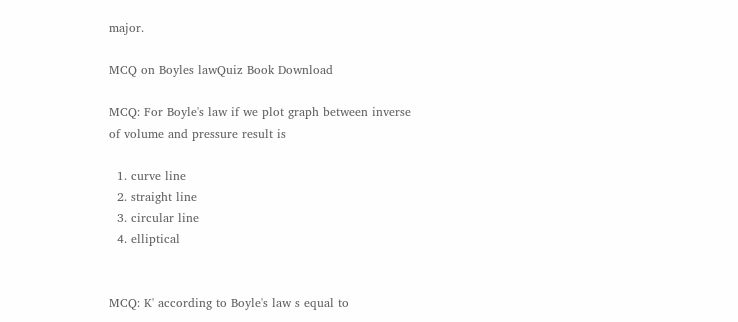major.

MCQ on Boyles lawQuiz Book Download

MCQ: For Boyle's law if we plot graph between inverse of volume and pressure result is

  1. curve line
  2. straight line
  3. circular line
  4. elliptical


MCQ: K' according to Boyle's law s equal to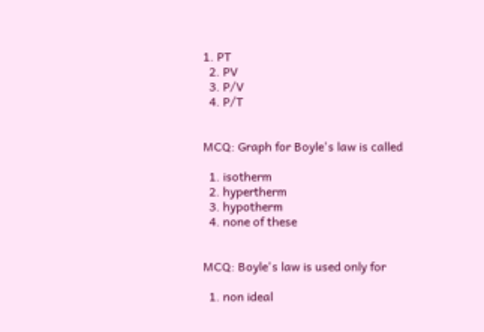1. PT
  2. PV
  3. P/V
  4. P/T


MCQ: Graph for Boyle's law is called

  1. isotherm
  2. hypertherm
  3. hypotherm
  4. none of these


MCQ: Boyle's law is used only for

  1. non ideal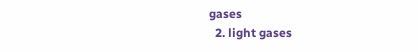gases
  2. light gases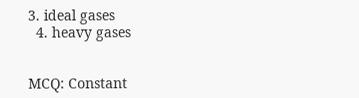3. ideal gases
  4. heavy gases


MCQ: Constant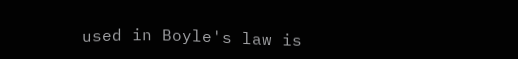used in Boyle's law is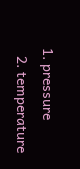1. pressure
  2. temperature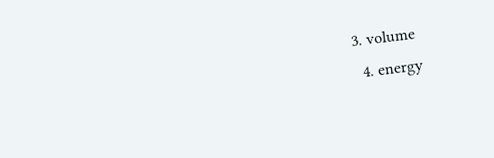3. volume
  4. energy